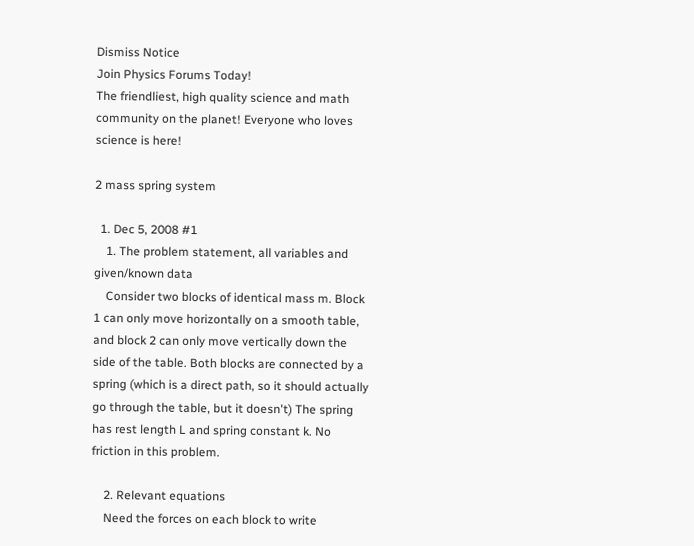Dismiss Notice
Join Physics Forums Today!
The friendliest, high quality science and math community on the planet! Everyone who loves science is here!

2 mass spring system

  1. Dec 5, 2008 #1
    1. The problem statement, all variables and given/known data
    Consider two blocks of identical mass m. Block 1 can only move horizontally on a smooth table, and block 2 can only move vertically down the side of the table. Both blocks are connected by a spring (which is a direct path, so it should actually go through the table, but it doesn't) The spring has rest length L and spring constant k. No friction in this problem.

    2. Relevant equations
    Need the forces on each block to write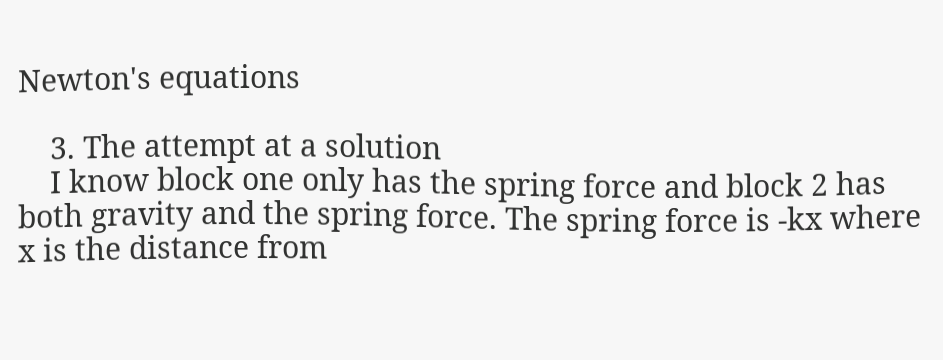Newton's equations

    3. The attempt at a solution
    I know block one only has the spring force and block 2 has both gravity and the spring force. The spring force is -kx where x is the distance from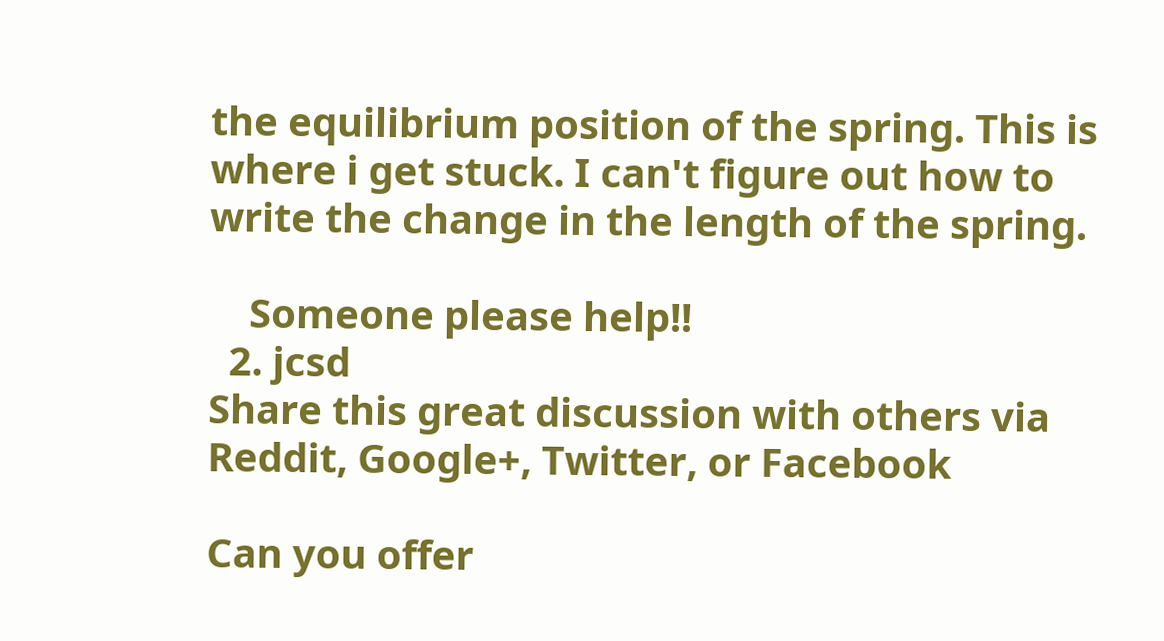the equilibrium position of the spring. This is where i get stuck. I can't figure out how to write the change in the length of the spring.

    Someone please help!!
  2. jcsd
Share this great discussion with others via Reddit, Google+, Twitter, or Facebook

Can you offer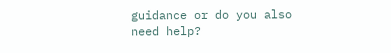guidance or do you also need help?